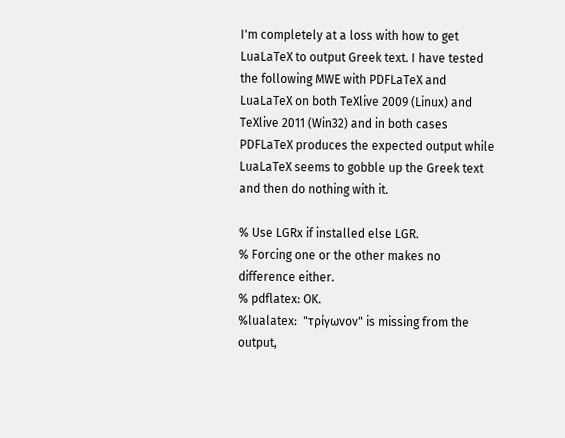I'm completely at a loss with how to get LuaLaTeX to output Greek text. I have tested the following MWE with PDFLaTeX and LuaLaTeX on both TeXlive 2009 (Linux) and TeXlive 2011 (Win32) and in both cases PDFLaTeX produces the expected output while LuaLaTeX seems to gobble up the Greek text and then do nothing with it.

% Use LGRx if installed else LGR.
% Forcing one or the other makes no difference either.
% pdflatex: OK.
%lualatex:  "τρίγωνον" is missing from the output,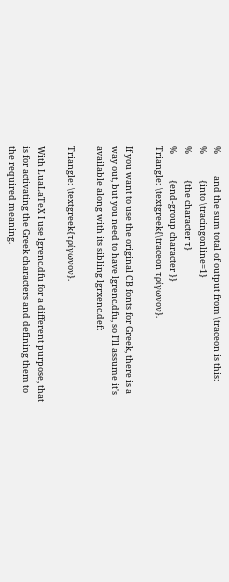%           and the sum total of output from \traceon is this:
%             {into \tracingonline=1}
%             {the character τ}
%             {end-group character }}
Triangle: \textgreek{\traceon τρίγωνον}.

If you want to use the original CB fonts for Greek, there is a way out, but you need to have lgrenc.dfu, so I'll assume it's available along with its sibling lgrxenc.def:

Triangle: \textgreek{τρίγωνον}.

With LuaLaTeX I use lgrenc.dfu for a different purpose, that is for activating the Greek characters and defining them to the required meaning.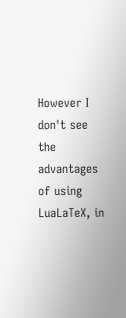However I don't see the advantages of using LuaLaTeX, in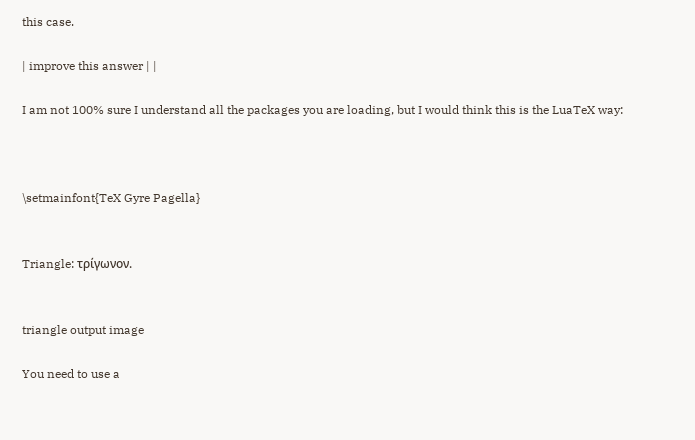this case.

| improve this answer | |

I am not 100% sure I understand all the packages you are loading, but I would think this is the LuaTeX way:



\setmainfont{TeX Gyre Pagella}


Triangle: τρίγωνον.


triangle output image

You need to use a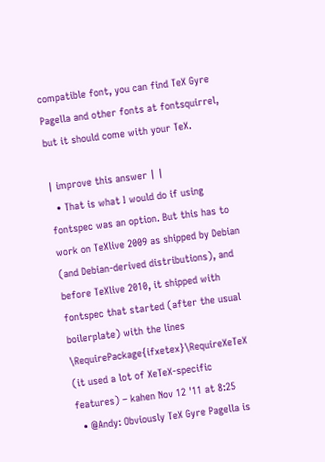compatible font, you can find TeX Gyre Pagella and other fonts at fontsquirrel, but it should come with your TeX.

| improve this answer | |
  • That is what I would do if using fontspec was an option. But this has to work on TeXlive 2009 as shipped by Debian (and Debian-derived distributions), and before TeXlive 2010, it shipped with fontspec that started (after the usual boilerplate) with the lines \RequirePackage{ifxetex}\RequireXeTeX (it used a lot of XeTeX-specific features) – kahen Nov 12 '11 at 8:25
  • @Andy: Obviously TeX Gyre Pagella is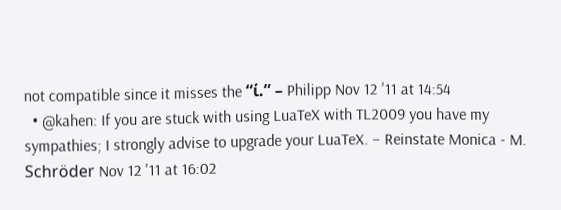not compatible since it misses the “ί.” – Philipp Nov 12 '11 at 14:54
  • @kahen: If you are stuck with using LuaTeX with TL2009 you have my sympathies; I strongly advise to upgrade your LuaTeX. – Reinstate Monica - M. Schröder Nov 12 '11 at 16:02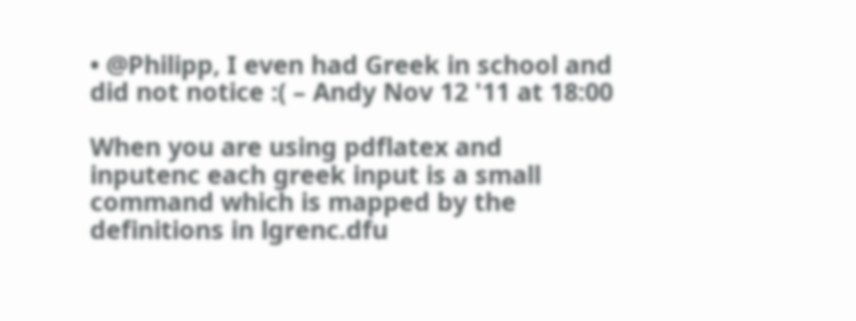• @Philipp, I even had Greek in school and did not notice :( – Andy Nov 12 '11 at 18:00

When you are using pdflatex and inputenc each greek input is a small command which is mapped by the definitions in lgrenc.dfu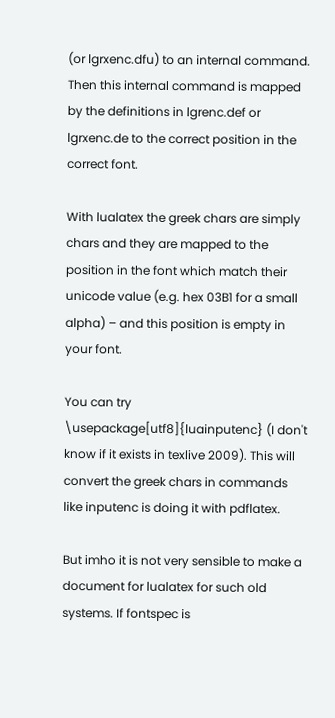(or lgrxenc.dfu) to an internal command. Then this internal command is mapped by the definitions in lgrenc.def or lgrxenc.de to the correct position in the correct font.

With lualatex the greek chars are simply chars and they are mapped to the position in the font which match their unicode value (e.g. hex 03B1 for a small alpha) – and this position is empty in your font.

You can try \usepackage[utf8]{luainputenc} (I don't know if it exists in texlive 2009). This will convert the greek chars in commands like inputenc is doing it with pdflatex.

But imho it is not very sensible to make a document for lualatex for such old systems. If fontspec is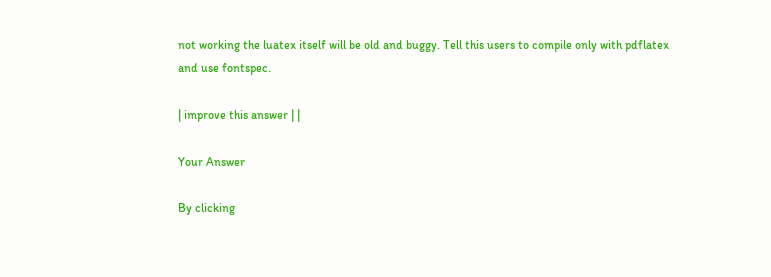not working the luatex itself will be old and buggy. Tell this users to compile only with pdflatex and use fontspec.

| improve this answer | |

Your Answer

By clicking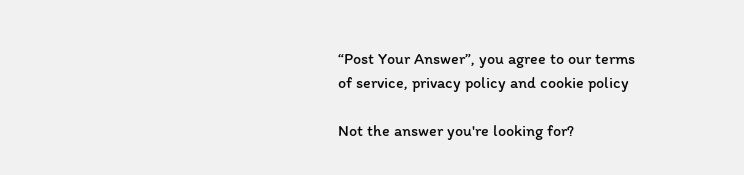“Post Your Answer”, you agree to our terms of service, privacy policy and cookie policy

Not the answer you're looking for?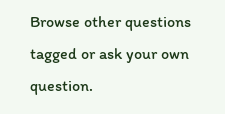Browse other questions tagged or ask your own question.